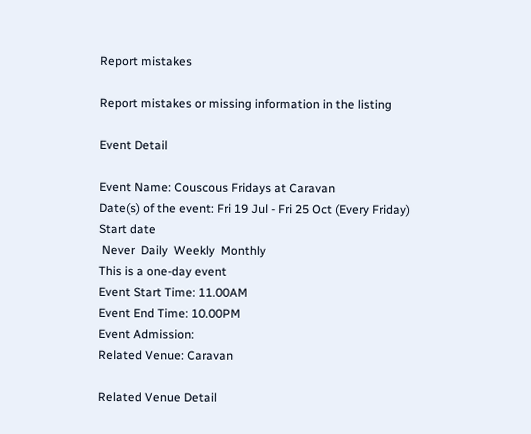Report mistakes

Report mistakes or missing information in the listing

Event Detail

Event Name: Couscous Fridays at Caravan
Date(s) of the event: Fri 19 Jul - Fri 25 Oct (Every Friday)
Start date
 Never  Daily  Weekly  Monthly
This is a one-day event
Event Start Time: 11.00AM
Event End Time: 10.00PM
Event Admission:
Related Venue: Caravan

Related Venue Detail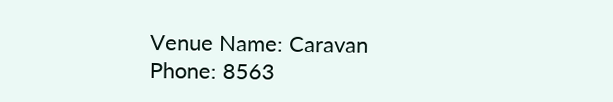Venue Name: Caravan
Phone: 8563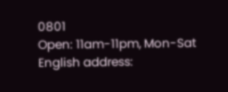0801
Open: 11am-11pm, Mon-Sat
English address: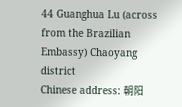44 Guanghua Lu (across from the Brazilian Embassy) Chaoyang district
Chinese address: 朝阳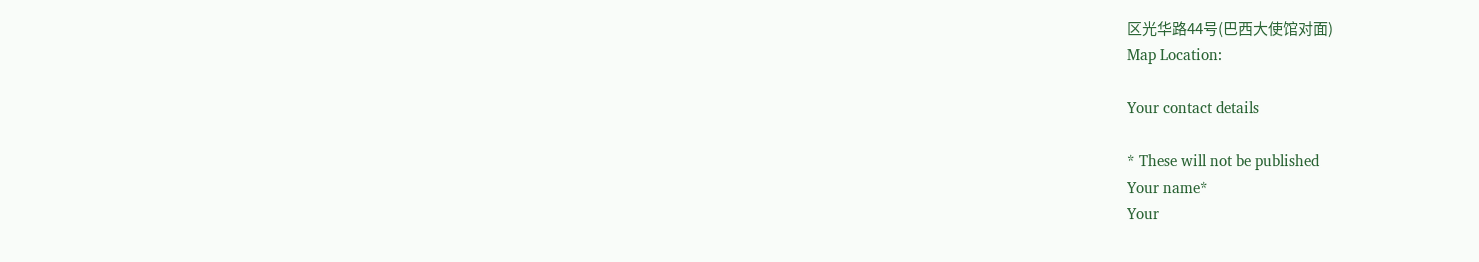区光华路44号(巴西大使馆对面)
Map Location:

Your contact details

* These will not be published
Your name*
Your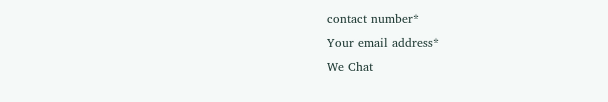contact number*
Your email address*
We Chat